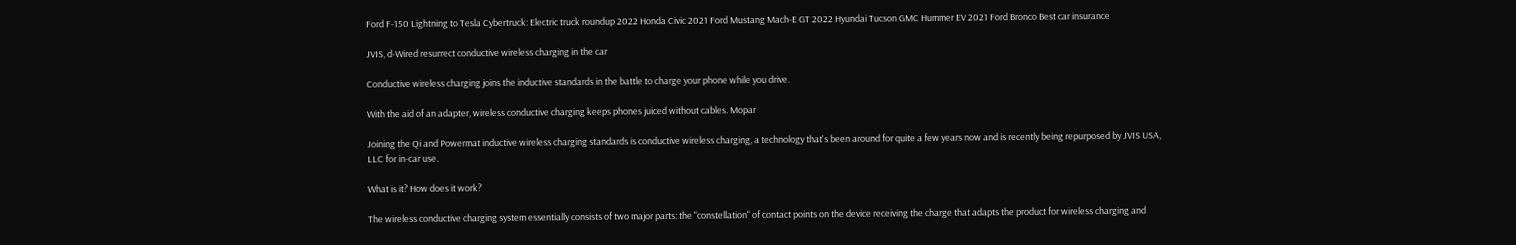Ford F-150 Lightning to Tesla Cybertruck: Electric truck roundup 2022 Honda Civic 2021 Ford Mustang Mach-E GT 2022 Hyundai Tucson GMC Hummer EV 2021 Ford Bronco Best car insurance

JVIS, d-Wired resurrect conductive wireless charging in the car

Conductive wireless charging joins the inductive standards in the battle to charge your phone while you drive.

With the aid of an adapter, wireless conductive charging keeps phones juiced without cables. Mopar

Joining the Qi and Powermat inductive wireless charging standards is conductive wireless charging, a technology that's been around for quite a few years now and is recently being repurposed by JVIS USA, LLC for in-car use.

What is it? How does it work?

The wireless conductive charging system essentially consists of two major parts: the "constellation" of contact points on the device receiving the charge that adapts the product for wireless charging and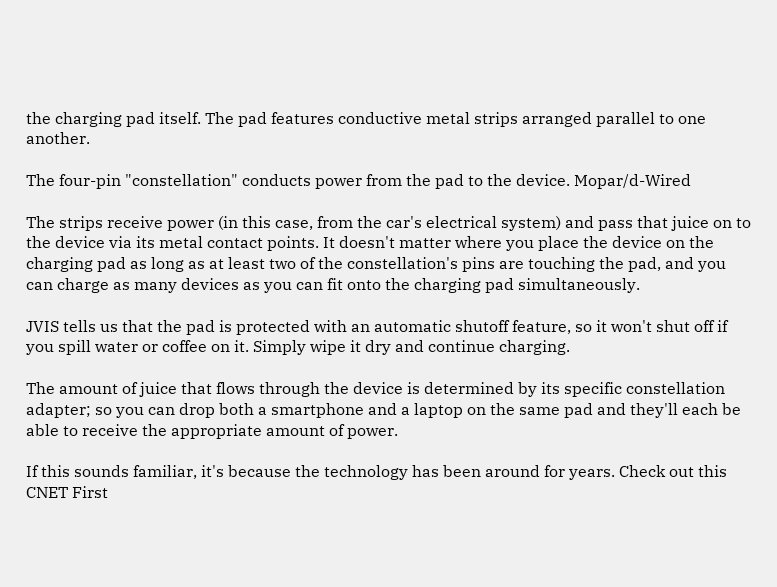the charging pad itself. The pad features conductive metal strips arranged parallel to one another.

The four-pin "constellation" conducts power from the pad to the device. Mopar/d-Wired

The strips receive power (in this case, from the car's electrical system) and pass that juice on to the device via its metal contact points. It doesn't matter where you place the device on the charging pad as long as at least two of the constellation's pins are touching the pad, and you can charge as many devices as you can fit onto the charging pad simultaneously.

JVIS tells us that the pad is protected with an automatic shutoff feature, so it won't shut off if you spill water or coffee on it. Simply wipe it dry and continue charging.

The amount of juice that flows through the device is determined by its specific constellation adapter; so you can drop both a smartphone and a laptop on the same pad and they'll each be able to receive the appropriate amount of power.

If this sounds familiar, it's because the technology has been around for years. Check out this CNET First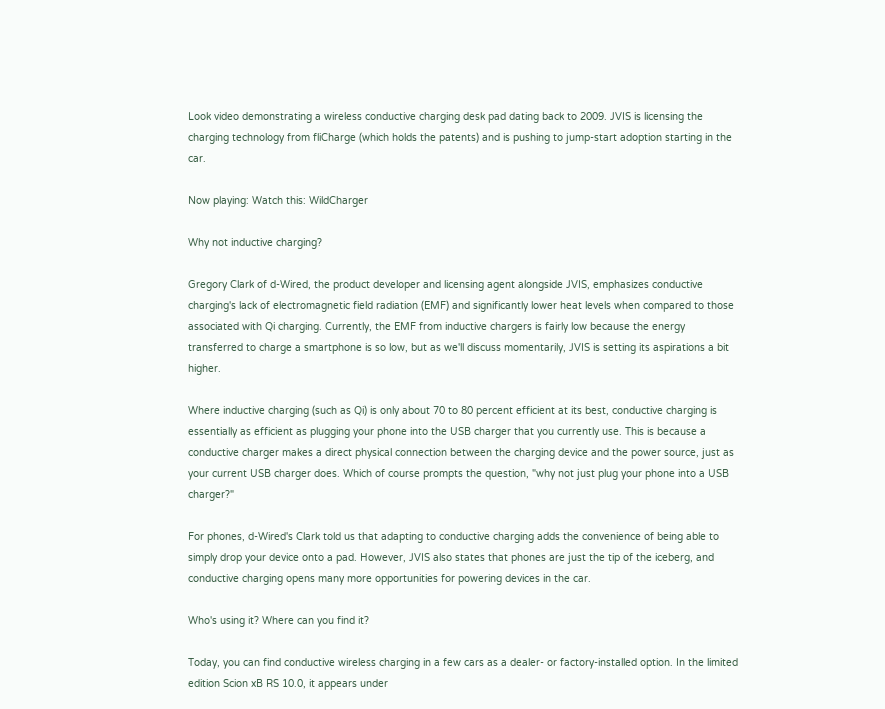Look video demonstrating a wireless conductive charging desk pad dating back to 2009. JVIS is licensing the charging technology from fliCharge (which holds the patents) and is pushing to jump-start adoption starting in the car.

Now playing: Watch this: WildCharger

Why not inductive charging?

Gregory Clark of d-Wired, the product developer and licensing agent alongside JVIS, emphasizes conductive charging's lack of electromagnetic field radiation (EMF) and significantly lower heat levels when compared to those associated with Qi charging. Currently, the EMF from inductive chargers is fairly low because the energy transferred to charge a smartphone is so low, but as we'll discuss momentarily, JVIS is setting its aspirations a bit higher.

Where inductive charging (such as Qi) is only about 70 to 80 percent efficient at its best, conductive charging is essentially as efficient as plugging your phone into the USB charger that you currently use. This is because a conductive charger makes a direct physical connection between the charging device and the power source, just as your current USB charger does. Which of course prompts the question, "why not just plug your phone into a USB charger?"

For phones, d-Wired's Clark told us that adapting to conductive charging adds the convenience of being able to simply drop your device onto a pad. However, JVIS also states that phones are just the tip of the iceberg, and conductive charging opens many more opportunities for powering devices in the car.

Who's using it? Where can you find it?

Today, you can find conductive wireless charging in a few cars as a dealer- or factory-installed option. In the limited edition Scion xB RS 10.0, it appears under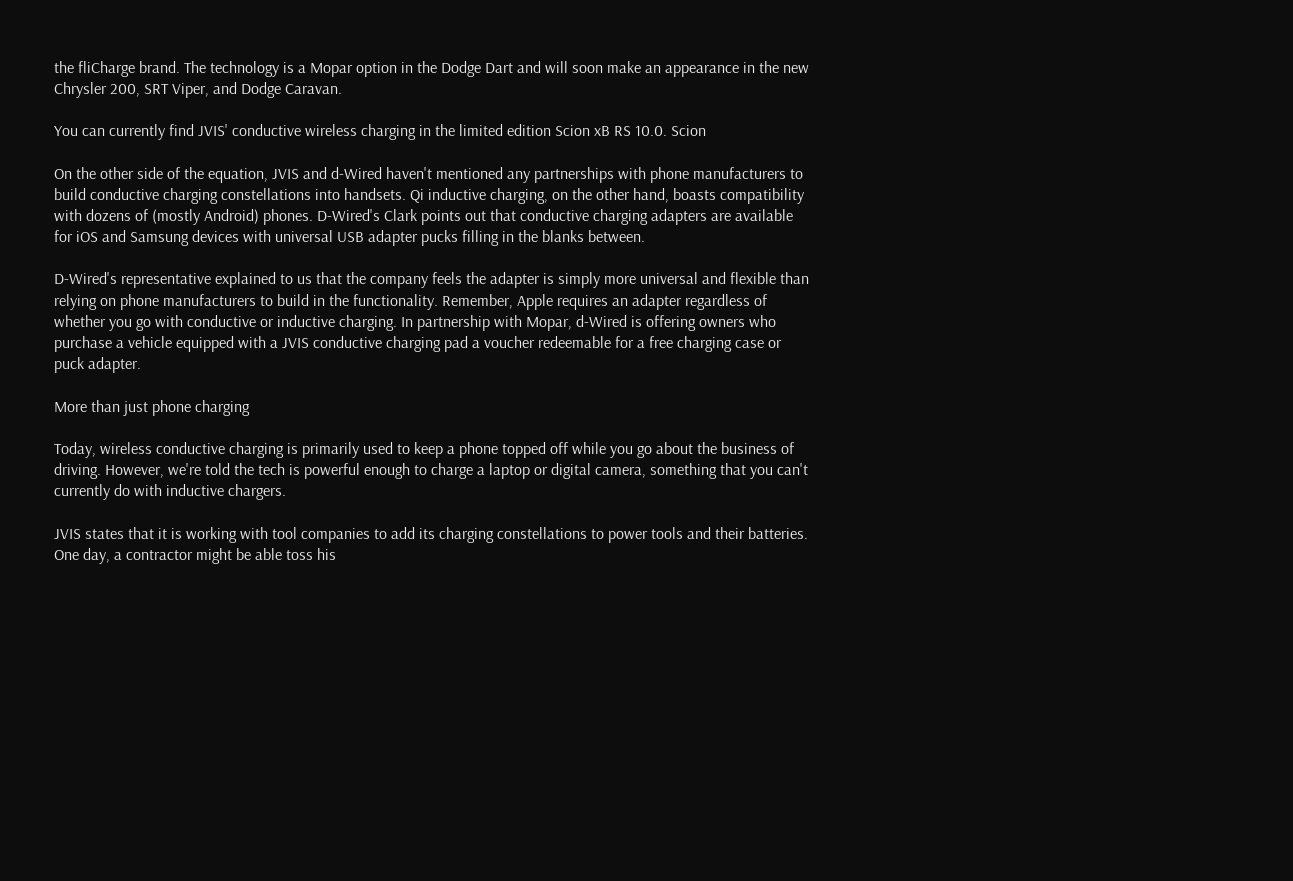the fliCharge brand. The technology is a Mopar option in the Dodge Dart and will soon make an appearance in the new Chrysler 200, SRT Viper, and Dodge Caravan.

You can currently find JVIS' conductive wireless charging in the limited edition Scion xB RS 10.0. Scion

On the other side of the equation, JVIS and d-Wired haven't mentioned any partnerships with phone manufacturers to build conductive charging constellations into handsets. Qi inductive charging, on the other hand, boasts compatibility with dozens of (mostly Android) phones. D-Wired's Clark points out that conductive charging adapters are available for iOS and Samsung devices with universal USB adapter pucks filling in the blanks between.

D-Wired's representative explained to us that the company feels the adapter is simply more universal and flexible than relying on phone manufacturers to build in the functionality. Remember, Apple requires an adapter regardless of whether you go with conductive or inductive charging. In partnership with Mopar, d-Wired is offering owners who purchase a vehicle equipped with a JVIS conductive charging pad a voucher redeemable for a free charging case or puck adapter.

More than just phone charging

Today, wireless conductive charging is primarily used to keep a phone topped off while you go about the business of driving. However, we're told the tech is powerful enough to charge a laptop or digital camera, something that you can't currently do with inductive chargers.

JVIS states that it is working with tool companies to add its charging constellations to power tools and their batteries. One day, a contractor might be able toss his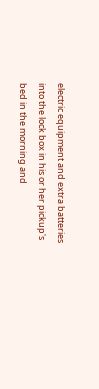electric equipment and extra batteries into the lock box in his or her pickup's bed in the morning and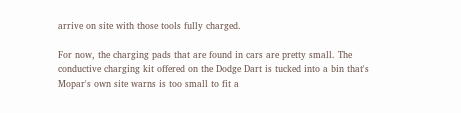arrive on site with those tools fully charged.

For now, the charging pads that are found in cars are pretty small. The conductive charging kit offered on the Dodge Dart is tucked into a bin that's Mopar's own site warns is too small to fit a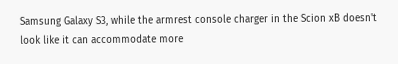Samsung Galaxy S3, while the armrest console charger in the Scion xB doesn't look like it can accommodate more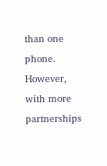than one phone. However, with more partnerships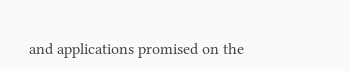and applications promised on the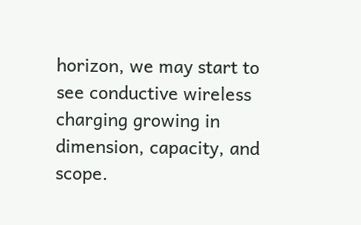horizon, we may start to see conductive wireless charging growing in dimension, capacity, and scope.